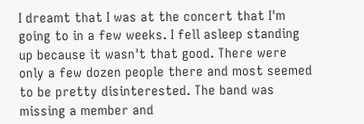I dreamt that I was at the concert that I'm going to in a few weeks. I fell asleep standing up because it wasn't that good. There were only a few dozen people there and most seemed to be pretty disinterested. The band was missing a member and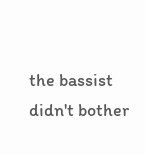the bassist didn't bother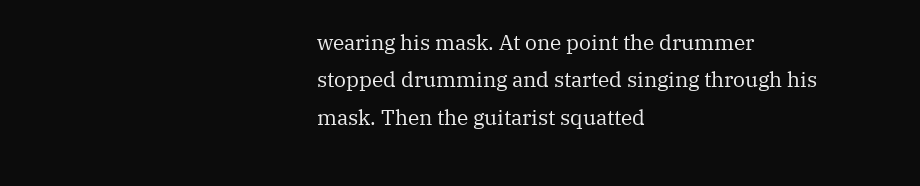wearing his mask. At one point the drummer stopped drumming and started singing through his mask. Then the guitarist squatted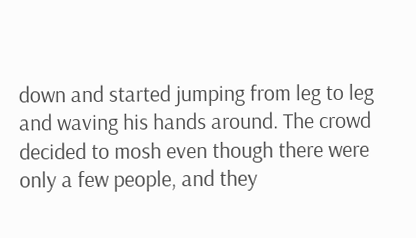down and started jumping from leg to leg and waving his hands around. The crowd decided to mosh even though there were only a few people, and they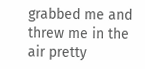grabbed me and threw me in the air pretty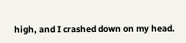high, and I crashed down on my head.